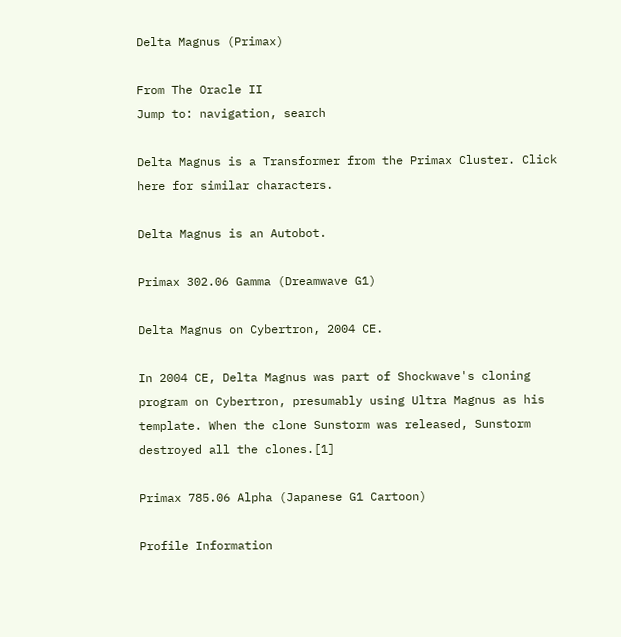Delta Magnus (Primax)

From The Oracle II
Jump to: navigation, search

Delta Magnus is a Transformer from the Primax Cluster. Click here for similar characters.

Delta Magnus is an Autobot.

Primax 302.06 Gamma (Dreamwave G1)

Delta Magnus on Cybertron, 2004 CE.

In 2004 CE, Delta Magnus was part of Shockwave's cloning program on Cybertron, presumably using Ultra Magnus as his template. When the clone Sunstorm was released, Sunstorm destroyed all the clones.[1]

Primax 785.06 Alpha (Japanese G1 Cartoon)

Profile Information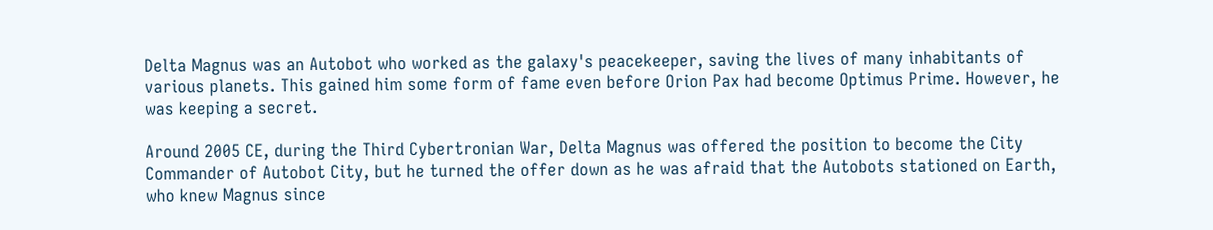Delta Magnus was an Autobot who worked as the galaxy's peacekeeper, saving the lives of many inhabitants of various planets. This gained him some form of fame even before Orion Pax had become Optimus Prime. However, he was keeping a secret.

Around 2005 CE, during the Third Cybertronian War, Delta Magnus was offered the position to become the City Commander of Autobot City, but he turned the offer down as he was afraid that the Autobots stationed on Earth, who knew Magnus since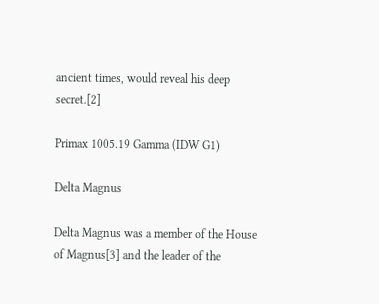ancient times, would reveal his deep secret.[2]

Primax 1005.19 Gamma (IDW G1)

Delta Magnus

Delta Magnus was a member of the House of Magnus[3] and the leader of the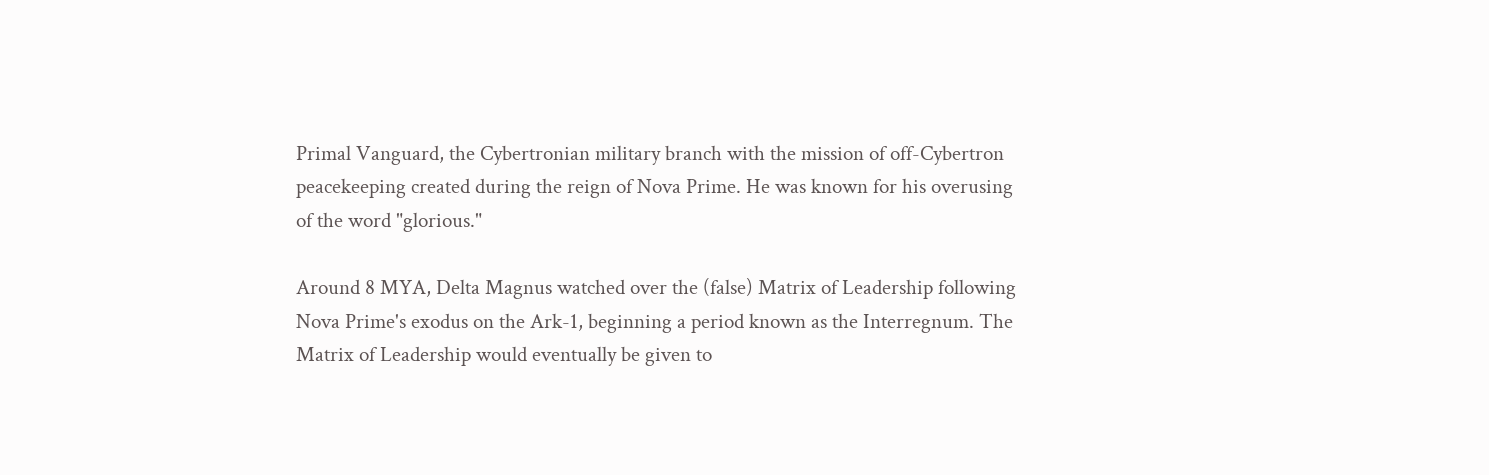Primal Vanguard, the Cybertronian military branch with the mission of off-Cybertron peacekeeping created during the reign of Nova Prime. He was known for his overusing of the word "glorious."

Around 8 MYA, Delta Magnus watched over the (false) Matrix of Leadership following Nova Prime's exodus on the Ark-1, beginning a period known as the Interregnum. The Matrix of Leadership would eventually be given to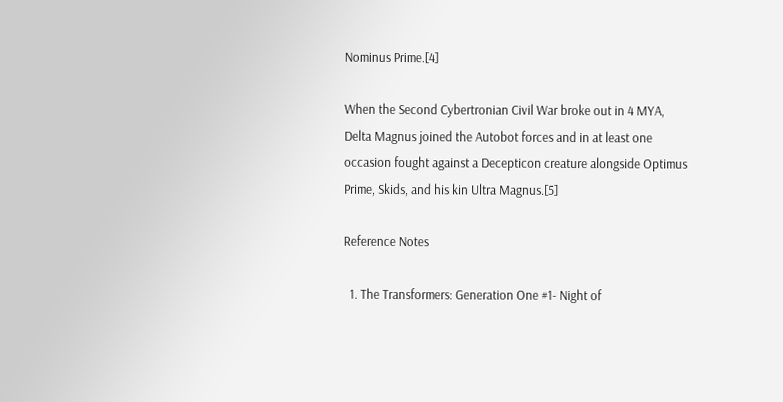Nominus Prime.[4]

When the Second Cybertronian Civil War broke out in 4 MYA, Delta Magnus joined the Autobot forces and in at least one occasion fought against a Decepticon creature alongside Optimus Prime, Skids, and his kin Ultra Magnus.[5]

Reference Notes

  1. The Transformers: Generation One #1- Night of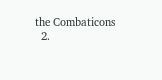the Combaticons
  2.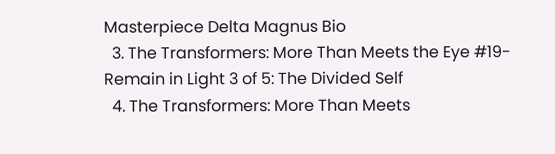Masterpiece Delta Magnus Bio
  3. The Transformers: More Than Meets the Eye #19- Remain in Light 3 of 5: The Divided Self
  4. The Transformers: More Than Meets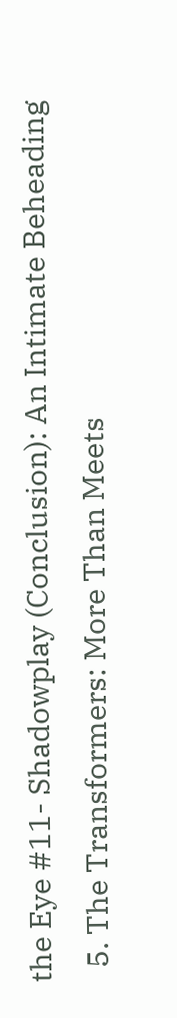the Eye #11- Shadowplay (Conclusion): An Intimate Beheading
  5. The Transformers: More Than Meets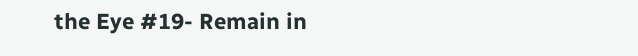the Eye #19- Remain in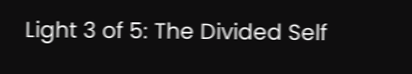Light 3 of 5: The Divided Self